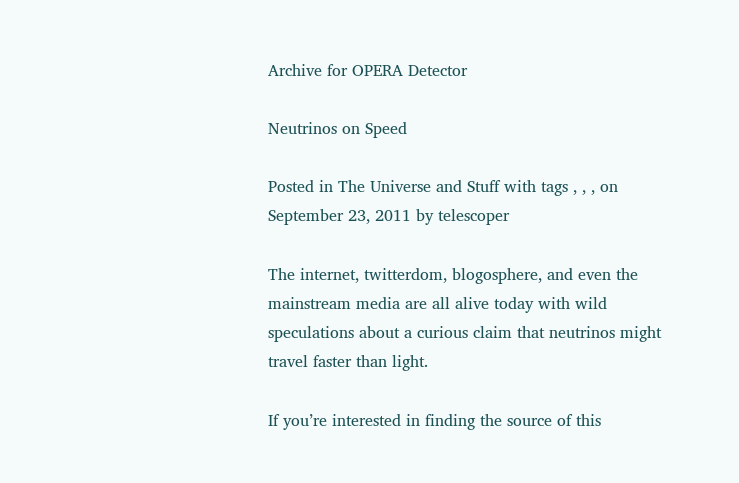Archive for OPERA Detector

Neutrinos on Speed

Posted in The Universe and Stuff with tags , , , on September 23, 2011 by telescoper

The internet, twitterdom, blogosphere, and even the mainstream media are all alive today with wild speculations about a curious claim that neutrinos might travel faster than light.

If you’re interested in finding the source of this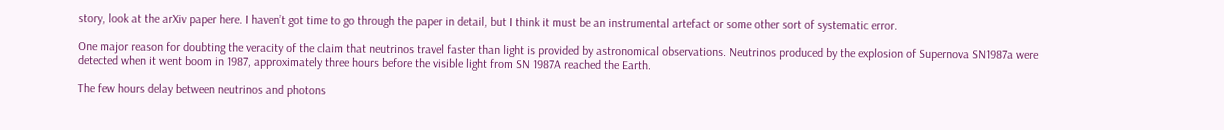story, look at the arXiv paper here. I haven’t got time to go through the paper in detail, but I think it must be an instrumental artefact or some other sort of systematic error.

One major reason for doubting the veracity of the claim that neutrinos travel faster than light is provided by astronomical observations. Neutrinos produced by the explosion of Supernova SN1987a were detected when it went boom in 1987, approximately three hours before the visible light from SN 1987A reached the Earth.

The few hours delay between neutrinos and photons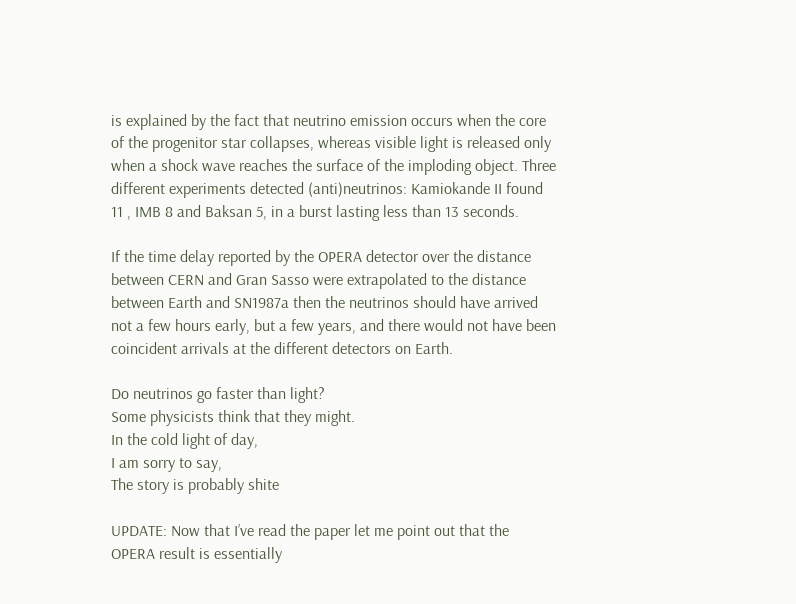is explained by the fact that neutrino emission occurs when the core of the progenitor star collapses, whereas visible light is released only when a shock wave reaches the surface of the imploding object. Three different experiments detected (anti)neutrinos: Kamiokande II found 11 , IMB 8 and Baksan 5, in a burst lasting less than 13 seconds.

If the time delay reported by the OPERA detector over the distance between CERN and Gran Sasso were extrapolated to the distance between Earth and SN1987a then the neutrinos should have arrived not a few hours early, but a few years, and there would not have been coincident arrivals at the different detectors on Earth.

Do neutrinos go faster than light?
Some physicists think that they might.
In the cold light of day,
I am sorry to say,
The story is probably shite

UPDATE: Now that I’ve read the paper let me point out that the OPERA result is essentially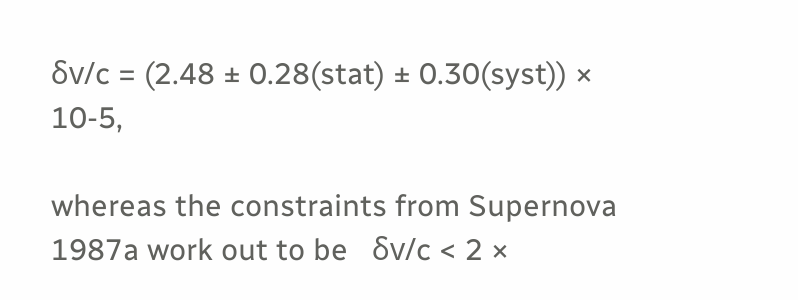δv/c = (2.48 ± 0.28(stat) ± 0.30(syst)) × 10-5,

whereas the constraints from Supernova 1987a work out to be   δv/c < 2 ×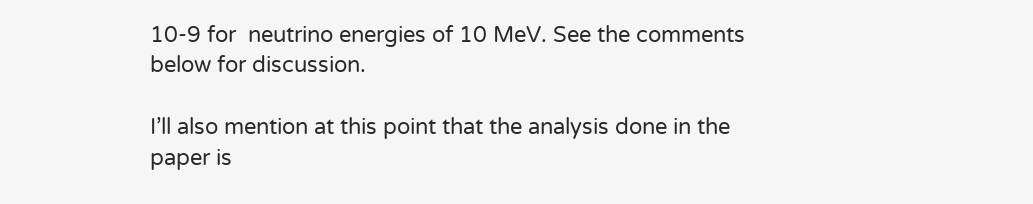10-9 for  neutrino energies of 10 MeV. See the comments below for discussion.

I’ll also mention at this point that the analysis done in the paper is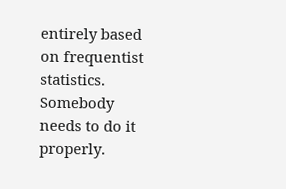entirely based on frequentist statistics. Somebody needs to do it properly.